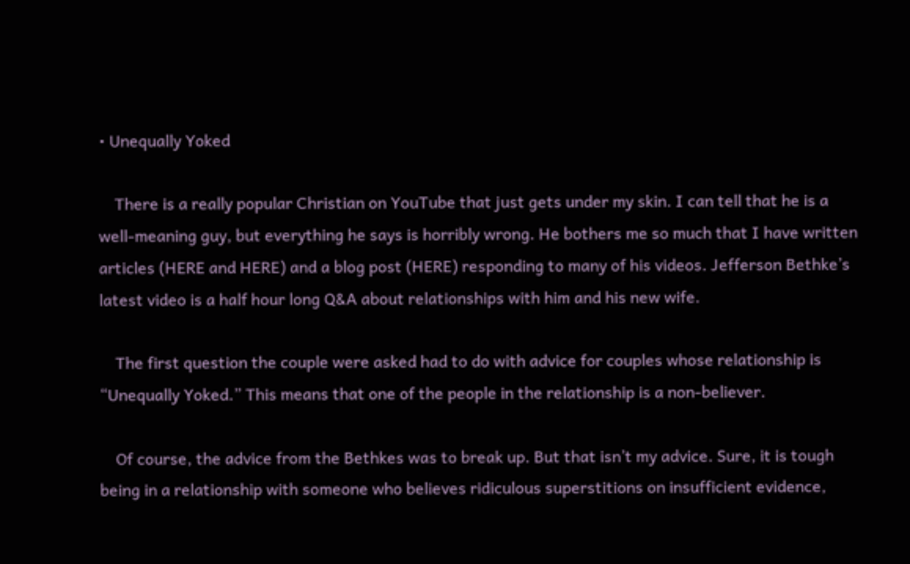• Unequally Yoked

    There is a really popular Christian on YouTube that just gets under my skin. I can tell that he is a well-meaning guy, but everything he says is horribly wrong. He bothers me so much that I have written articles (HERE and HERE) and a blog post (HERE) responding to many of his videos. Jefferson Bethke’s latest video is a half hour long Q&A about relationships with him and his new wife.

    The first question the couple were asked had to do with advice for couples whose relationship is “Unequally Yoked.” This means that one of the people in the relationship is a non-believer.

    Of course, the advice from the Bethkes was to break up. But that isn’t my advice. Sure, it is tough being in a relationship with someone who believes ridiculous superstitions on insufficient evidence,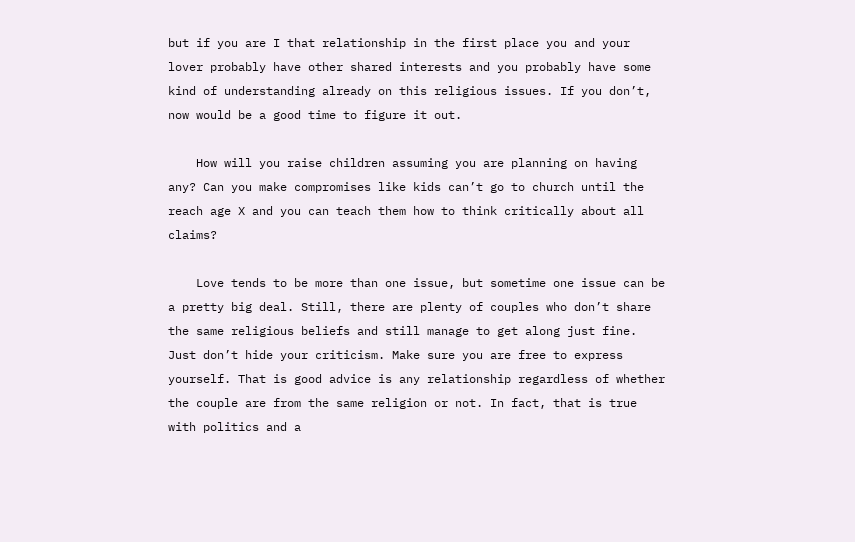but if you are I that relationship in the first place you and your lover probably have other shared interests and you probably have some kind of understanding already on this religious issues. If you don’t, now would be a good time to figure it out.

    How will you raise children assuming you are planning on having any? Can you make compromises like kids can’t go to church until the reach age X and you can teach them how to think critically about all claims?

    Love tends to be more than one issue, but sometime one issue can be a pretty big deal. Still, there are plenty of couples who don’t share the same religious beliefs and still manage to get along just fine. Just don’t hide your criticism. Make sure you are free to express yourself. That is good advice is any relationship regardless of whether the couple are from the same religion or not. In fact, that is true with politics and a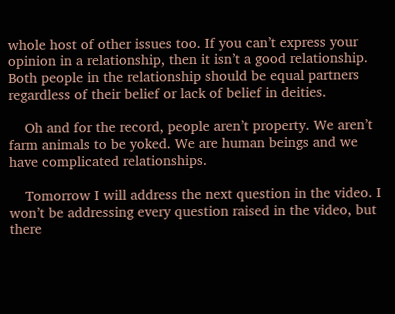whole host of other issues too. If you can’t express your opinion in a relationship, then it isn’t a good relationship. Both people in the relationship should be equal partners regardless of their belief or lack of belief in deities.

    Oh and for the record, people aren’t property. We aren’t farm animals to be yoked. We are human beings and we have complicated relationships.

    Tomorrow I will address the next question in the video. I won’t be addressing every question raised in the video, but there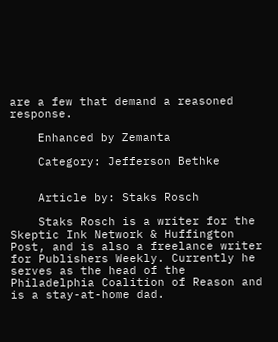are a few that demand a reasoned response.

    Enhanced by Zemanta

    Category: Jefferson Bethke


    Article by: Staks Rosch

    Staks Rosch is a writer for the Skeptic Ink Network & Huffington Post, and is also a freelance writer for Publishers Weekly. Currently he serves as the head of the Philadelphia Coalition of Reason and is a stay-at-home dad.